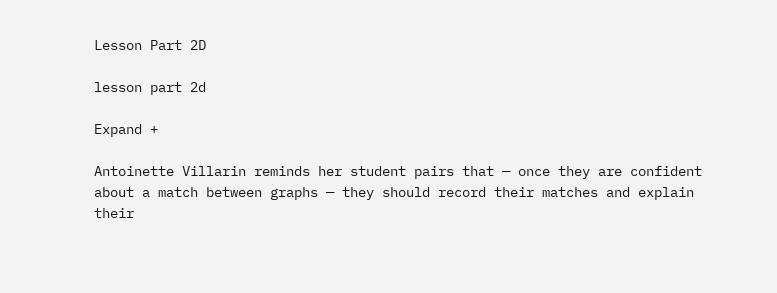Lesson Part 2D

lesson part 2d

Expand +

Antoinette Villarin reminds her student pairs that — once they are confident about a match between graphs — they should record their matches and explain their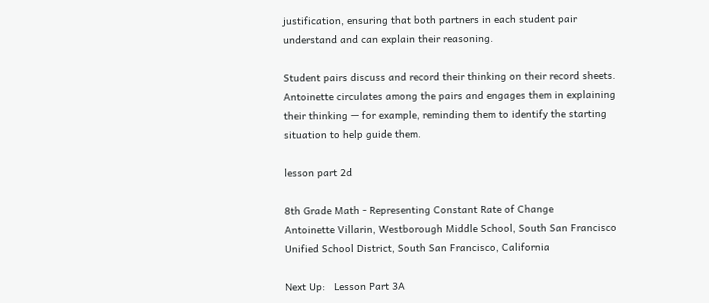justification, ensuring that both partners in each student pair understand and can explain their reasoning.

Student pairs discuss and record their thinking on their record sheets. Antoinette circulates among the pairs and engages them in explaining their thinking — for example, reminding them to identify the starting situation to help guide them.

lesson part 2d

8th Grade Math - Representing Constant Rate of Change
Antoinette Villarin, Westborough Middle School, South San Francisco Unified School District, South San Francisco, California

Next Up:   Lesson Part 3A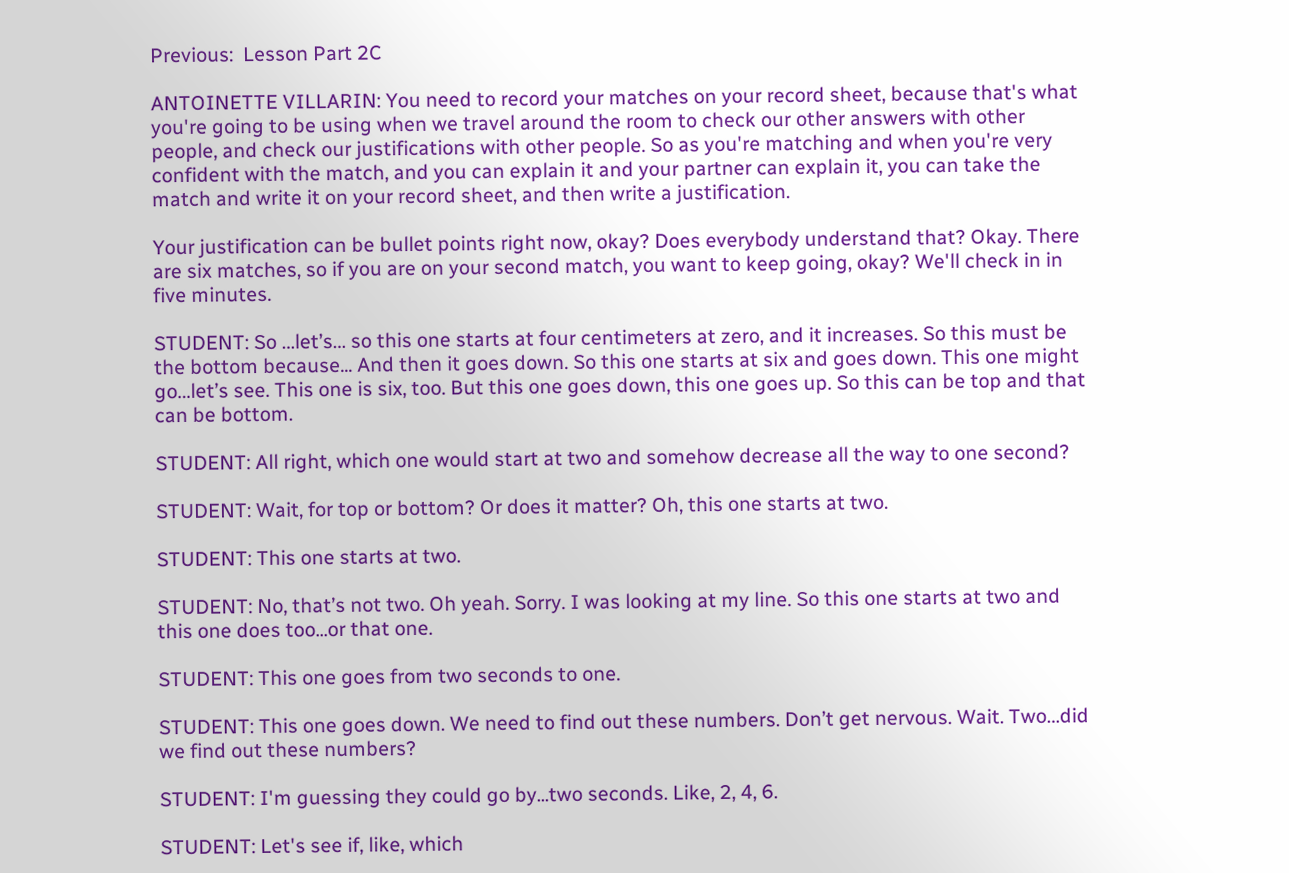Previous:  Lesson Part 2C

ANTOINETTE VILLARIN: You need to record your matches on your record sheet, because that's what you're going to be using when we travel around the room to check our other answers with other people, and check our justifications with other people. So as you're matching and when you're very confident with the match, and you can explain it and your partner can explain it, you can take the match and write it on your record sheet, and then write a justification.

Your justification can be bullet points right now, okay? Does everybody understand that? Okay. There are six matches, so if you are on your second match, you want to keep going, okay? We'll check in in five minutes.

STUDENT: So …let’s… so this one starts at four centimeters at zero, and it increases. So this must be the bottom because... And then it goes down. So this one starts at six and goes down. This one might go…let’s see. This one is six, too. But this one goes down, this one goes up. So this can be top and that can be bottom.

STUDENT: All right, which one would start at two and somehow decrease all the way to one second?

STUDENT: Wait, for top or bottom? Or does it matter? Oh, this one starts at two.

STUDENT: This one starts at two.

STUDENT: No, that’s not two. Oh yeah. Sorry. I was looking at my line. So this one starts at two and this one does too...or that one.

STUDENT: This one goes from two seconds to one.

STUDENT: This one goes down. We need to find out these numbers. Don’t get nervous. Wait. Two…did we find out these numbers?

STUDENT: I'm guessing they could go by...two seconds. Like, 2, 4, 6.

STUDENT: Let's see if, like, which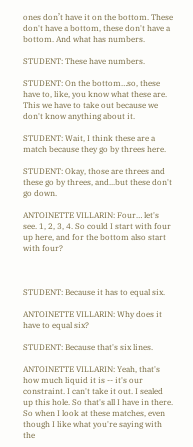ones don’t have it on the bottom. These don't have a bottom, these don't have a bottom. And what has numbers.

STUDENT: These have numbers.

STUDENT: On the bottom…so, these have to, like, you know what these are. This we have to take out because we don't know anything about it.

STUDENT: Wait, I think these are a match because they go by threes here.

STUDENT: Okay, those are threes and these go by threes, and...but these don't go down.

ANTOINETTE VILLARIN: Four… let's see. 1, 2, 3, 4. So could I start with four up here, and for the bottom also start with four?



STUDENT: Because it has to equal six.

ANTOINETTE VILLARIN: Why does it have to equal six?

STUDENT: Because that's six lines.

ANTOINETTE VILLARIN: Yeah, that's how much liquid it is -- it's our constraint. I can't take it out. I sealed up this hole. So that's all I have in there. So when I look at these matches, even though I like what you're saying with the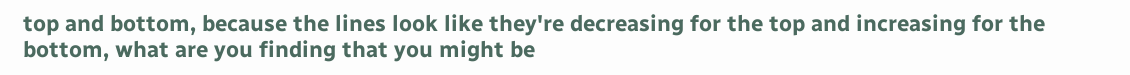top and bottom, because the lines look like they're decreasing for the top and increasing for the bottom, what are you finding that you might be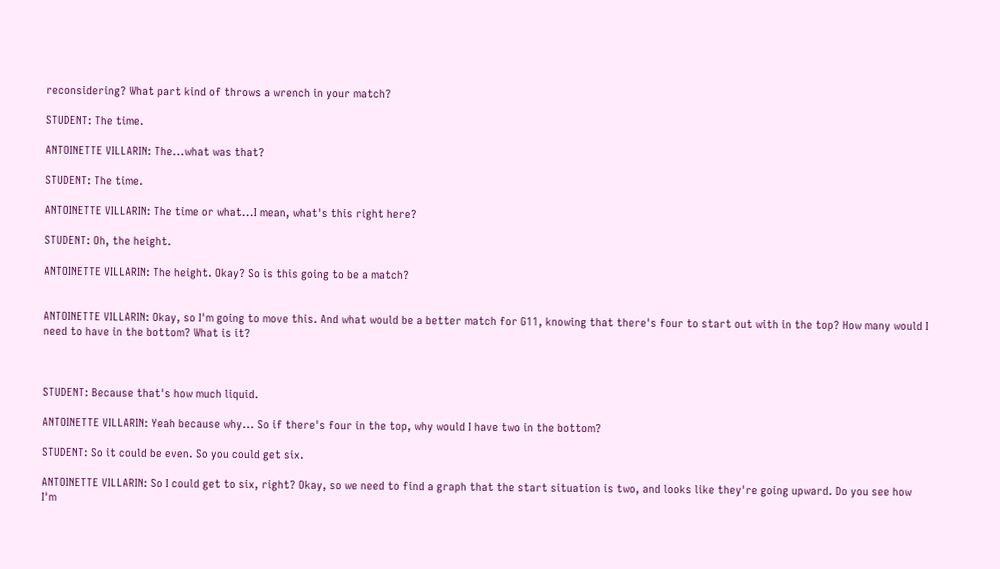reconsidering? What part kind of throws a wrench in your match?

STUDENT: The time.

ANTOINETTE VILLARIN: The...what was that?

STUDENT: The time.

ANTOINETTE VILLARIN: The time or what...I mean, what's this right here?

STUDENT: Oh, the height.

ANTOINETTE VILLARIN: The height. Okay? So is this going to be a match?


ANTOINETTE VILLARIN: Okay, so I'm going to move this. And what would be a better match for G11, knowing that there's four to start out with in the top? How many would I need to have in the bottom? What is it?



STUDENT: Because that's how much liquid.

ANTOINETTE VILLARIN: Yeah because why... So if there's four in the top, why would I have two in the bottom?

STUDENT: So it could be even. So you could get six.

ANTOINETTE VILLARIN: So I could get to six, right? Okay, so we need to find a graph that the start situation is two, and looks like they're going upward. Do you see how I'm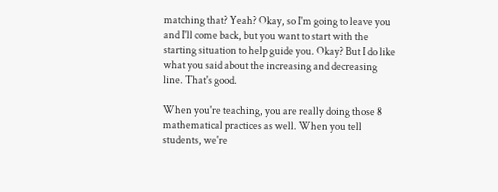matching that? Yeah? Okay, so I'm going to leave you and I'll come back, but you want to start with the starting situation to help guide you. Okay? But I do like what you said about the increasing and decreasing line. That's good.

When you're teaching, you are really doing those 8 mathematical practices as well. When you tell students, we're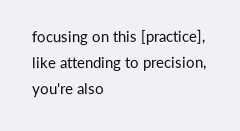focusing on this [practice], like attending to precision, you're also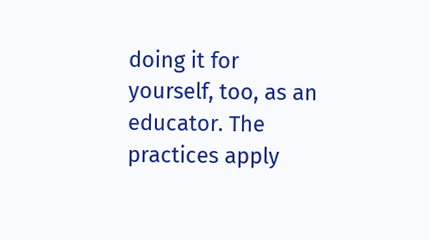doing it for yourself, too, as an educator. The practices apply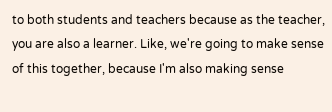to both students and teachers because as the teacher, you are also a learner. Like, we're going to make sense of this together, because I'm also making sense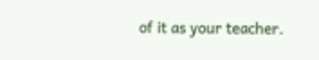of it as your teacher.